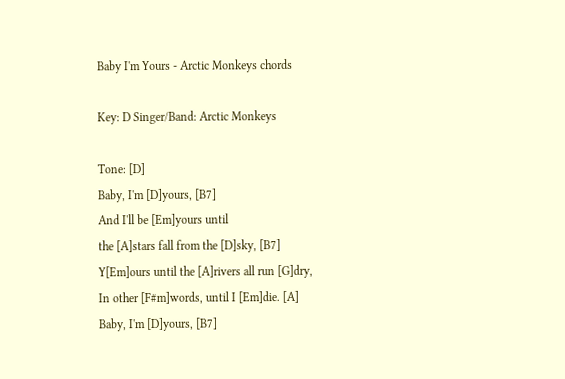Baby I'm Yours - Arctic Monkeys chords

Key: D Singer/Band: Arctic Monkeys

Tone: [D]
Baby, I'm [D]yours, [B7]
And I'll be [Em]yours until
the [A]stars fall from the [D]sky, [B7]
Y[Em]ours until the [A]rivers all run [G]dry,
In other [F#m]words, until I [Em]die. [A]
Baby, I'm [D]yours, [B7]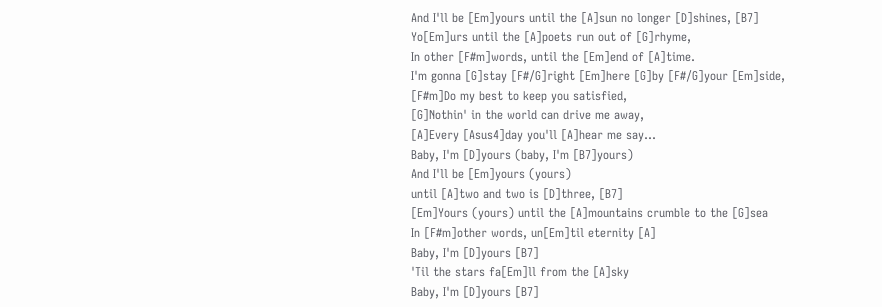And I'll be [Em]yours until the [A]sun no longer [D]shines, [B7]
Yo[Em]urs until the [A]poets run out of [G]rhyme,
In other [F#m]words, until the [Em]end of [A]time.
I'm gonna [G]stay [F#/G]right [Em]here [G]by [F#/G]your [Em]side,
[F#m]Do my best to keep you satisfied,
[G]Nothin' in the world can drive me away,
[A]Every [Asus4]day you'll [A]hear me say...
Baby, I'm [D]yours (baby, I'm [B7]yours)
And I'll be [Em]yours (yours)
until [A]two and two is [D]three, [B7]
[Em]Yours (yours) until the [A]mountains crumble to the [G]sea
In [F#m]other words, un[Em]til eternity [A]
Baby, I'm [D]yours [B7]
'Til the stars fa[Em]ll from the [A]sky
Baby, I'm [D]yours [B7]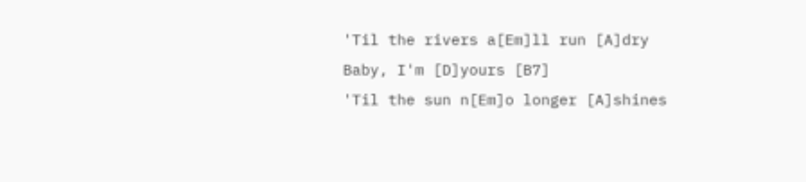'Til the rivers a[Em]ll run [A]dry
Baby, I'm [D]yours [B7]
'Til the sun n[Em]o longer [A]shines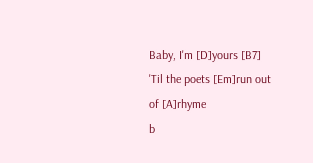Baby, I'm [D]yours [B7]
'Til the poets [Em]run out of [A]rhyme
b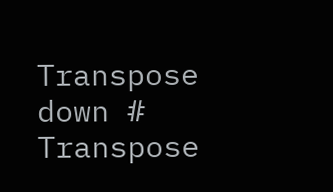Transpose down # Transpose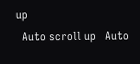up
  Auto scroll up   Auto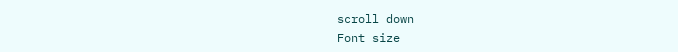scroll down
Font size